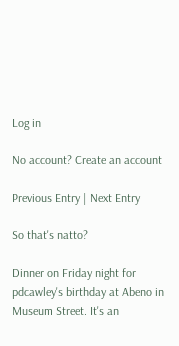Log in

No account? Create an account

Previous Entry | Next Entry

So that's natto?

Dinner on Friday night for pdcawley's birthday at Abeno in Museum Street. It's an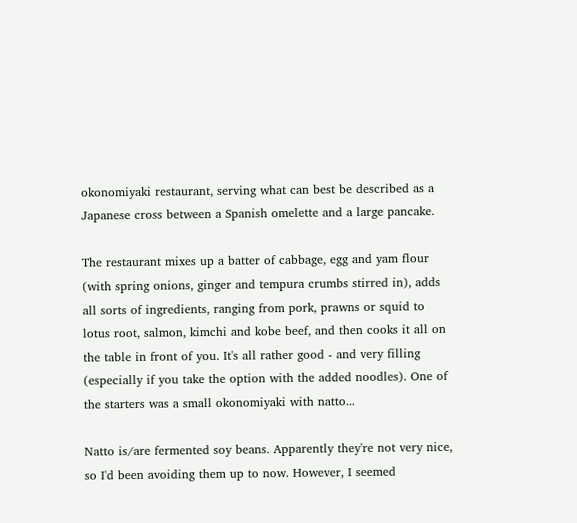okonomiyaki restaurant, serving what can best be described as a Japanese cross between a Spanish omelette and a large pancake.

The restaurant mixes up a batter of cabbage, egg and yam flour (with spring onions, ginger and tempura crumbs stirred in), adds all sorts of ingredients, ranging from pork, prawns or squid to lotus root, salmon, kimchi and kobe beef, and then cooks it all on the table in front of you. It's all rather good - and very filling (especially if you take the option with the added noodles). One of the starters was a small okonomiyaki with natto...

Natto is/are fermented soy beans. Apparently they're not very nice, so I'd been avoiding them up to now. However, I seemed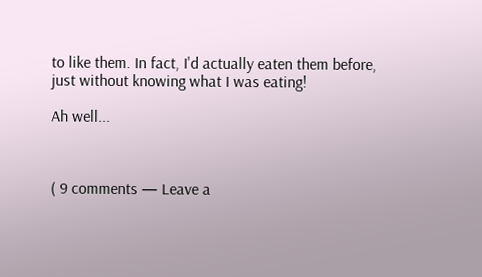to like them. In fact, I'd actually eaten them before, just without knowing what I was eating!

Ah well...



( 9 comments — Leave a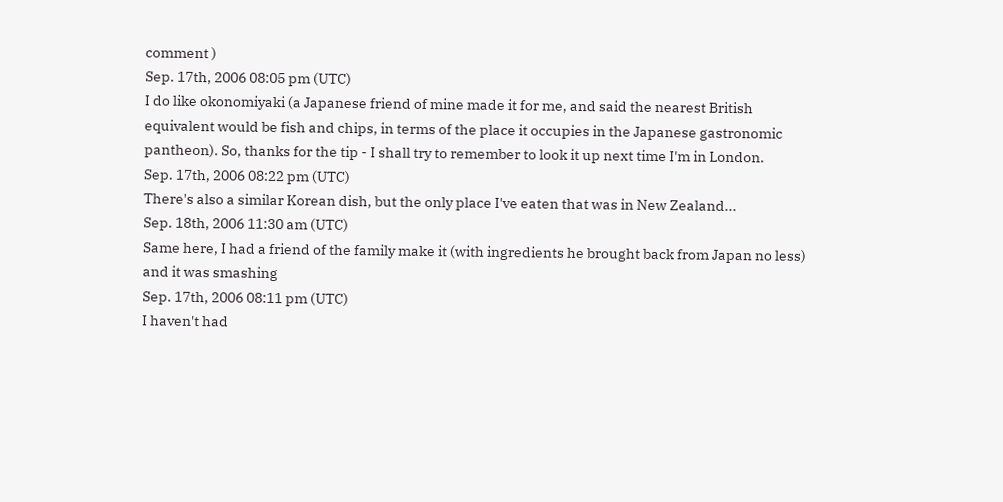comment )
Sep. 17th, 2006 08:05 pm (UTC)
I do like okonomiyaki (a Japanese friend of mine made it for me, and said the nearest British equivalent would be fish and chips, in terms of the place it occupies in the Japanese gastronomic pantheon). So, thanks for the tip - I shall try to remember to look it up next time I'm in London.
Sep. 17th, 2006 08:22 pm (UTC)
There's also a similar Korean dish, but the only place I've eaten that was in New Zealand...
Sep. 18th, 2006 11:30 am (UTC)
Same here, I had a friend of the family make it (with ingredients he brought back from Japan no less) and it was smashing
Sep. 17th, 2006 08:11 pm (UTC)
I haven't had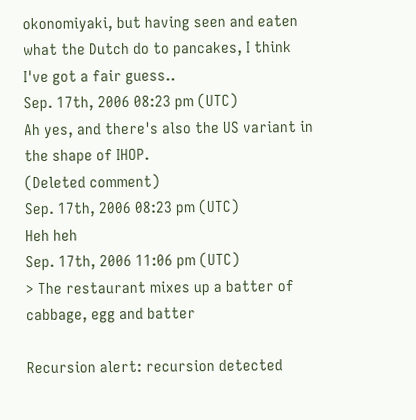okonomiyaki, but having seen and eaten what the Dutch do to pancakes, I think I've got a fair guess..
Sep. 17th, 2006 08:23 pm (UTC)
Ah yes, and there's also the US variant in the shape of IHOP.
(Deleted comment)
Sep. 17th, 2006 08:23 pm (UTC)
Heh heh
Sep. 17th, 2006 11:06 pm (UTC)
> The restaurant mixes up a batter of cabbage, egg and batter

Recursion alert: recursion detected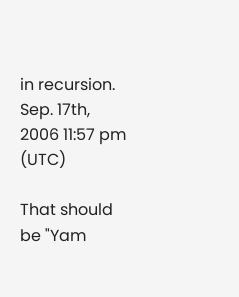in recursion.
Sep. 17th, 2006 11:57 pm (UTC)

That should be "Yam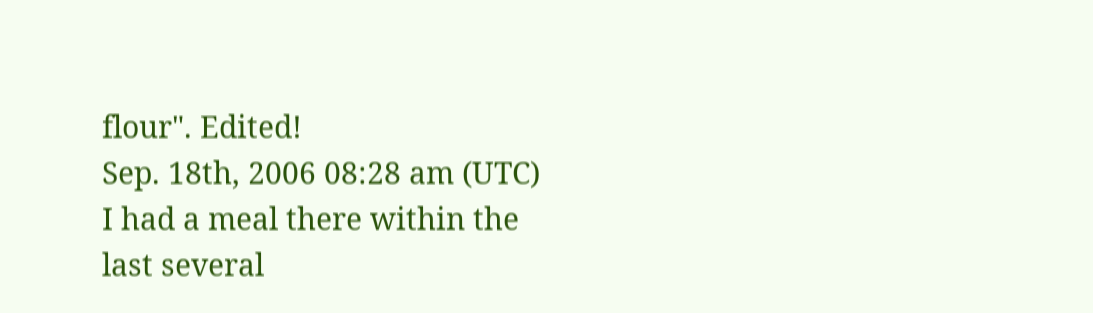flour". Edited!
Sep. 18th, 2006 08:28 am (UTC)
I had a meal there within the last several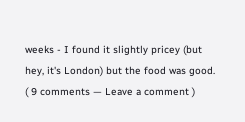weeks - I found it slightly pricey (but hey, it's London) but the food was good.
( 9 comments — Leave a comment )